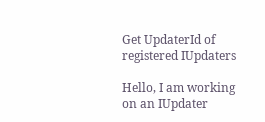Get UpdaterId of registered IUpdaters

Hello, I am working on an IUpdater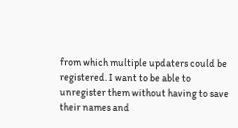from which multiple updaters could be registered. I want to be able to unregister them without having to save their names and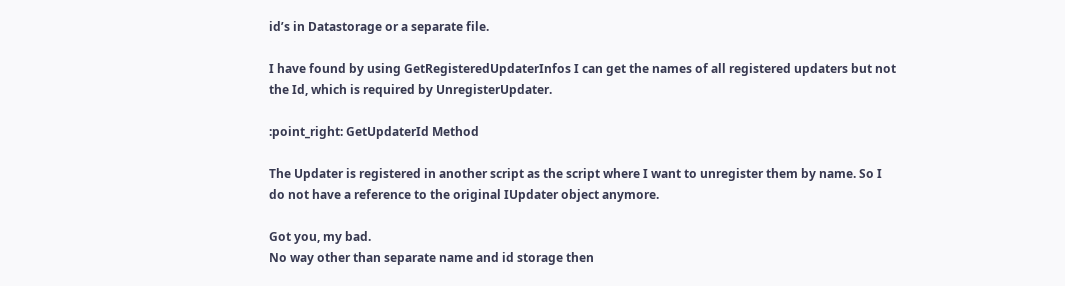id’s in Datastorage or a separate file.

I have found by using GetRegisteredUpdaterInfos I can get the names of all registered updaters but not the Id, which is required by UnregisterUpdater.

:point_right: GetUpdaterId Method

The Updater is registered in another script as the script where I want to unregister them by name. So I do not have a reference to the original IUpdater object anymore.

Got you, my bad.
No way other than separate name and id storage then